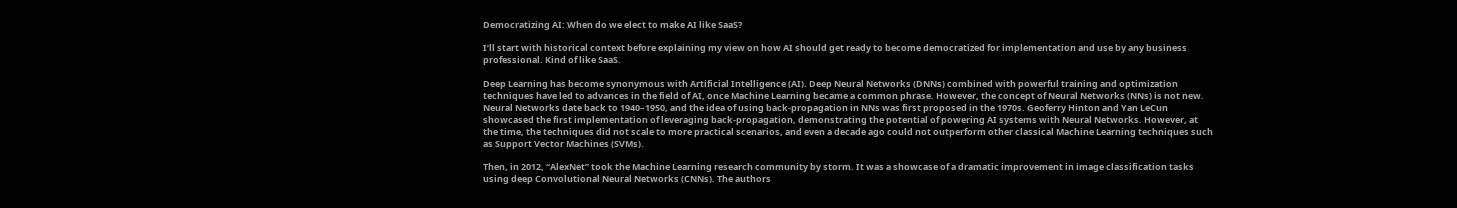Democratizing AI: When do we elect to make AI like SaaS?

I’ll start with historical context before explaining my view on how AI should get ready to become democratized for implementation and use by any business professional. Kind of like SaaS.

Deep Learning has become synonymous with Artificial Intelligence (AI). Deep Neural Networks (DNNs) combined with powerful training and optimization techniques have led to advances in the field of AI, once Machine Learning became a common phrase. However, the concept of Neural Networks (NNs) is not new. Neural Networks date back to 1940–1950, and the idea of using back-propagation in NNs was first proposed in the 1970s. Geoferry Hinton and Yan LeCun showcased the first implementation of leveraging back-propagation, demonstrating the potential of powering AI systems with Neural Networks. However, at the time, the techniques did not scale to more practical scenarios, and even a decade ago could not outperform other classical Machine Learning techniques such as Support Vector Machines (SVMs).

Then, in 2012, “AlexNet” took the Machine Learning research community by storm. It was a showcase of a dramatic improvement in image classification tasks using deep Convolutional Neural Networks (CNNs). The authors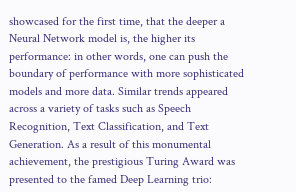showcased for the first time, that the deeper a Neural Network model is, the higher its performance: in other words, one can push the boundary of performance with more sophisticated models and more data. Similar trends appeared across a variety of tasks such as Speech Recognition, Text Classification, and Text Generation. As a result of this monumental achievement, the prestigious Turing Award was presented to the famed Deep Learning trio: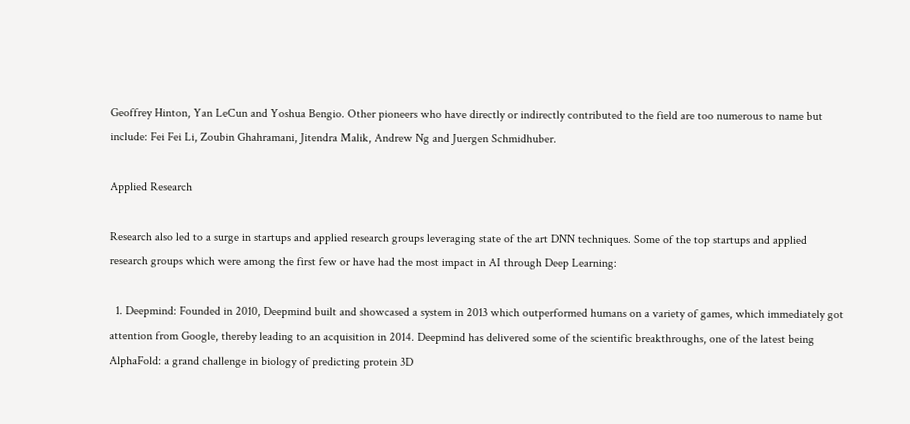Geoffrey Hinton, Yan LeCun and Yoshua Bengio. Other pioneers who have directly or indirectly contributed to the field are too numerous to name but include: Fei Fei Li, Zoubin Ghahramani, Jitendra Malik, Andrew Ng and Juergen Schmidhuber.

Applied Research

Research also led to a surge in startups and applied research groups leveraging state of the art DNN techniques. Some of the top startups and applied research groups which were among the first few or have had the most impact in AI through Deep Learning:

  1. Deepmind: Founded in 2010, Deepmind built and showcased a system in 2013 which outperformed humans on a variety of games, which immediately got attention from Google, thereby leading to an acquisition in 2014. Deepmind has delivered some of the scientific breakthroughs, one of the latest being AlphaFold: a grand challenge in biology of predicting protein 3D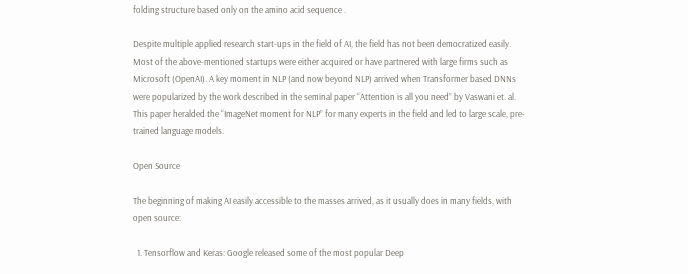folding structure based only on the amino acid sequence .

Despite multiple applied research start-ups in the field of AI, the field has not been democratized easily. Most of the above-mentioned startups were either acquired or have partnered with large firms such as Microsoft (OpenAI). A key moment in NLP (and now beyond NLP) arrived when Transformer based DNNs were popularized by the work described in the seminal paper “Attention is all you need” by Vaswani et. al. This paper heralded the “ImageNet moment for NLP” for many experts in the field and led to large scale, pre-trained language models.

Open Source

The beginning of making AI easily accessible to the masses arrived, as it usually does in many fields, with open source:

  1. Tensorflow and Keras: Google released some of the most popular Deep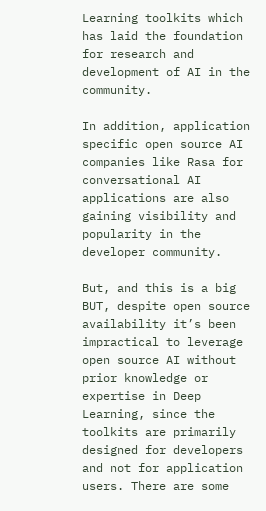Learning toolkits which has laid the foundation for research and development of AI in the community.

In addition, application specific open source AI companies like Rasa for conversational AI applications are also gaining visibility and popularity in the developer community.

But, and this is a big BUT, despite open source availability it’s been impractical to leverage open source AI without prior knowledge or expertise in Deep Learning, since the toolkits are primarily designed for developers and not for application users. There are some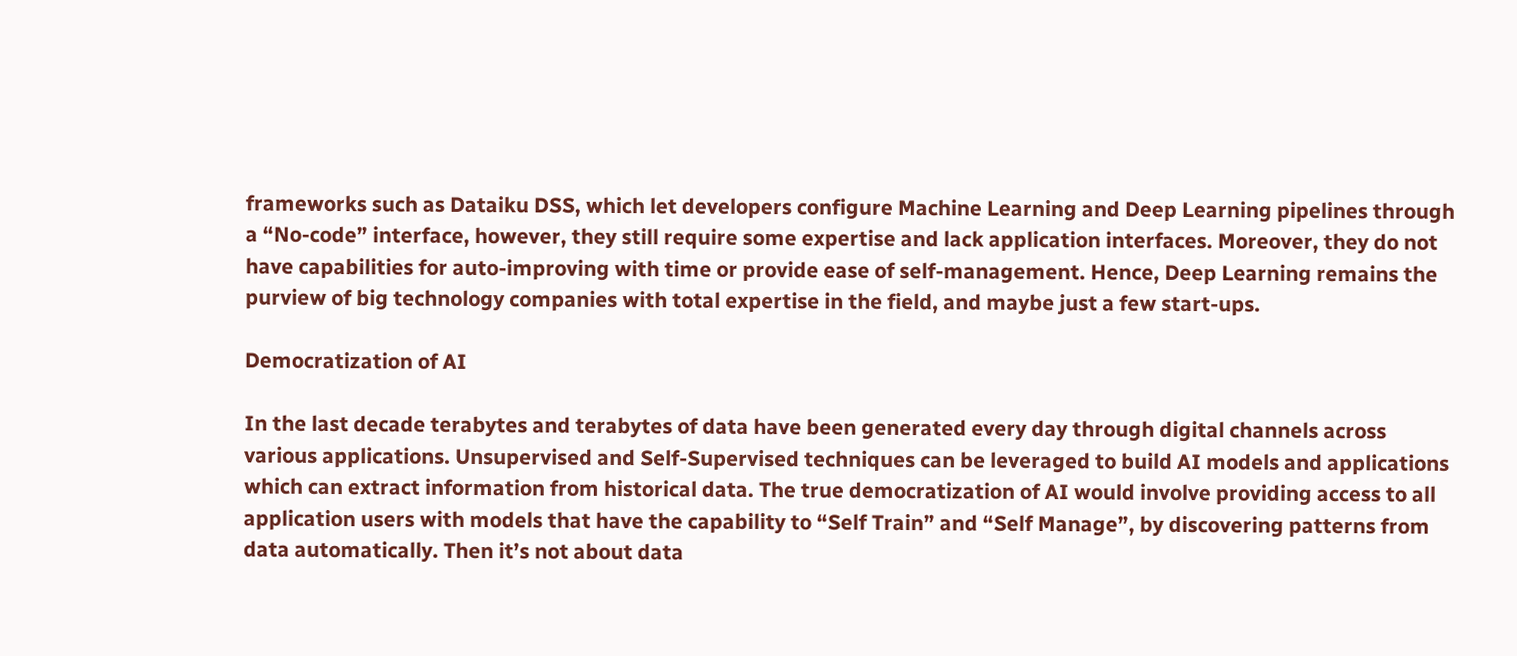frameworks such as Dataiku DSS, which let developers configure Machine Learning and Deep Learning pipelines through a “No-code” interface, however, they still require some expertise and lack application interfaces. Moreover, they do not have capabilities for auto-improving with time or provide ease of self-management. Hence, Deep Learning remains the purview of big technology companies with total expertise in the field, and maybe just a few start-ups.

Democratization of AI

In the last decade terabytes and terabytes of data have been generated every day through digital channels across various applications. Unsupervised and Self-Supervised techniques can be leveraged to build AI models and applications which can extract information from historical data. The true democratization of AI would involve providing access to all application users with models that have the capability to “Self Train” and “Self Manage”, by discovering patterns from data automatically. Then it’s not about data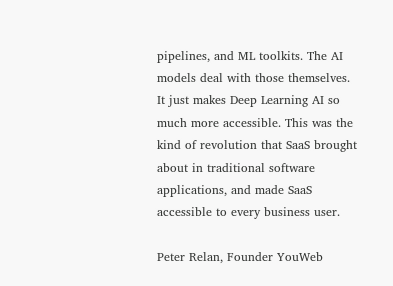pipelines, and ML toolkits. The AI models deal with those themselves. It just makes Deep Learning AI so much more accessible. This was the kind of revolution that SaaS brought about in traditional software applications, and made SaaS accessible to every business user.

Peter Relan, Founder YouWeb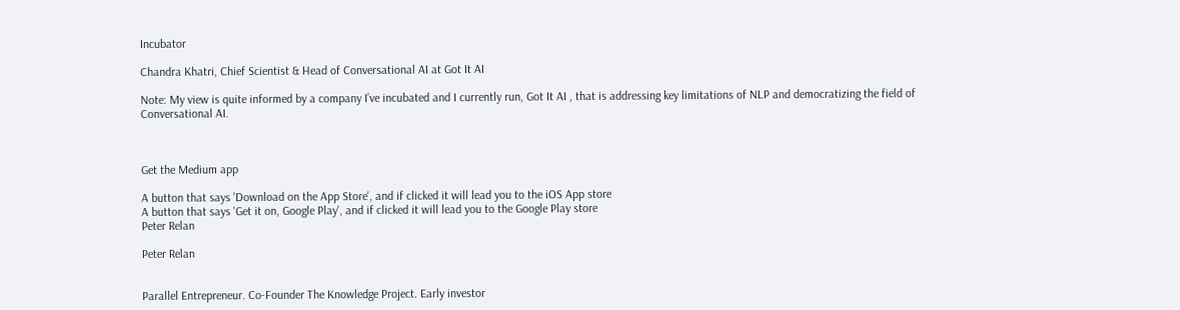Incubator

Chandra Khatri, Chief Scientist & Head of Conversational AI at Got It AI

Note: My view is quite informed by a company I’ve incubated and I currently run, Got It AI , that is addressing key limitations of NLP and democratizing the field of Conversational AI.



Get the Medium app

A button that says 'Download on the App Store', and if clicked it will lead you to the iOS App store
A button that says 'Get it on, Google Play', and if clicked it will lead you to the Google Play store
Peter Relan

Peter Relan


Parallel Entrepreneur. Co-Founder The Knowledge Project. Early investor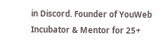in Discord. Founder of YouWeb Incubator & Mentor for 25+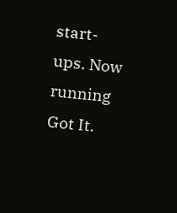start-ups. Now running Got It.